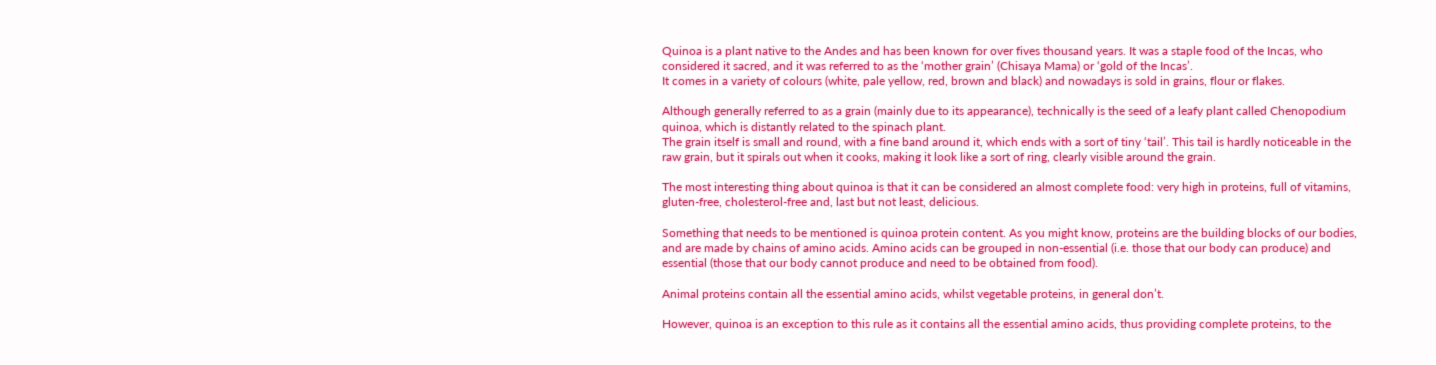Quinoa is a plant native to the Andes and has been known for over fives thousand years. It was a staple food of the Incas, who considered it sacred, and it was referred to as the ‘mother grain’ (Chisaya Mama) or ‘gold of the Incas’.
It comes in a variety of colours (white, pale yellow, red, brown and black) and nowadays is sold in grains, flour or flakes.

Although generally referred to as a grain (mainly due to its appearance), technically is the seed of a leafy plant called Chenopodium quinoa, which is distantly related to the spinach plant.
The grain itself is small and round, with a fine band around it, which ends with a sort of tiny ‘tail’. This tail is hardly noticeable in the raw grain, but it spirals out when it cooks, making it look like a sort of ring, clearly visible around the grain.

The most interesting thing about quinoa is that it can be considered an almost complete food: very high in proteins, full of vitamins, gluten-free, cholesterol-free and, last but not least, delicious.

Something that needs to be mentioned is quinoa protein content. As you might know, proteins are the building blocks of our bodies, and are made by chains of amino acids. Amino acids can be grouped in non-essential (i.e. those that our body can produce) and essential (those that our body cannot produce and need to be obtained from food).

Animal proteins contain all the essential amino acids, whilst vegetable proteins, in general don’t.

However, quinoa is an exception to this rule as it contains all the essential amino acids, thus providing complete proteins, to the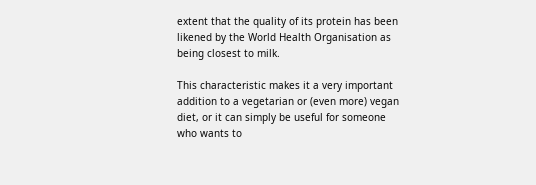extent that the quality of its protein has been likened by the World Health Organisation as being closest to milk.

This characteristic makes it a very important addition to a vegetarian or (even more) vegan diet, or it can simply be useful for someone who wants to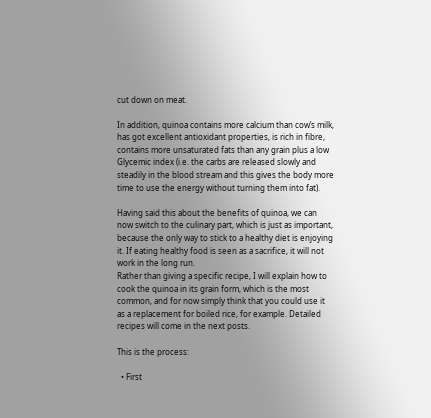cut down on meat.

In addition, quinoa contains more calcium than cow’s milk, has got excellent antioxidant properties, is rich in fibre, contains more unsaturated fats than any grain plus a low Glycemic index (i.e. the carbs are released slowly and steadily in the blood stream and this gives the body more time to use the energy without turning them into fat).

Having said this about the benefits of quinoa, we can now switch to the culinary part, which is just as important, because the only way to stick to a healthy diet is enjoying it. If eating healthy food is seen as a sacrifice, it will not work in the long run.
Rather than giving a specific recipe, I will explain how to cook the quinoa in its grain form, which is the most common, and for now simply think that you could use it as a replacement for boiled rice, for example. Detailed recipes will come in the next posts.

This is the process:

  • First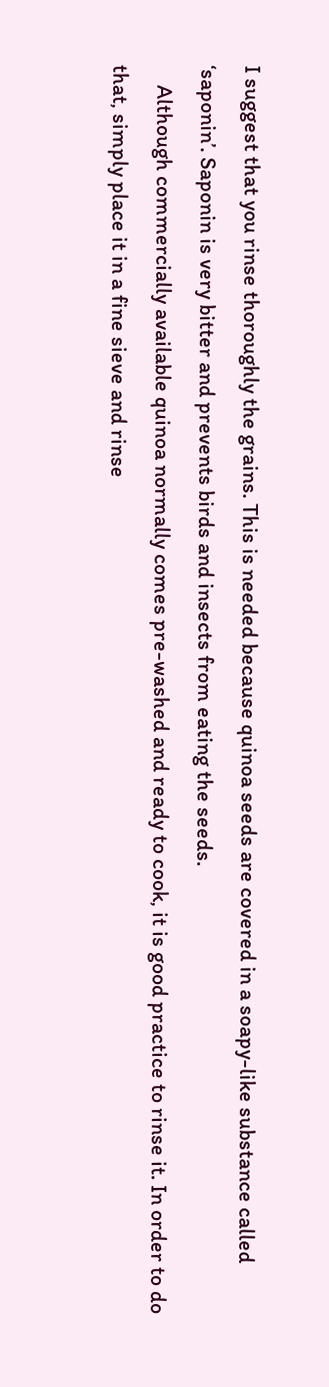I suggest that you rinse thoroughly the grains. This is needed because quinoa seeds are covered in a soapy-like substance called ‘saponin’. Saponin is very bitter and prevents birds and insects from eating the seeds.
    Although commercially available quinoa normally comes pre-washed and ready to cook, it is good practice to rinse it. In order to do that, simply place it in a fine sieve and rinse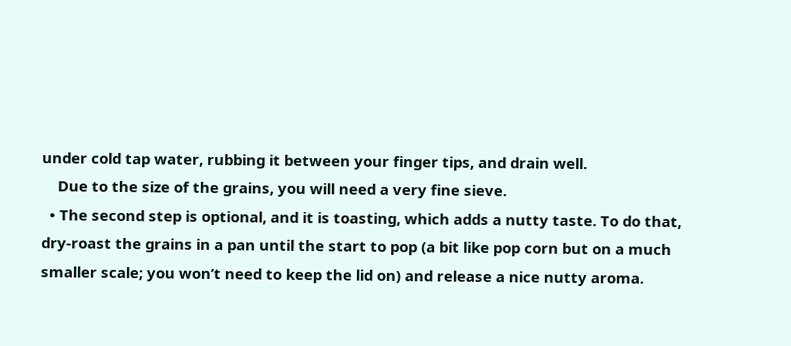under cold tap water, rubbing it between your finger tips, and drain well.
    Due to the size of the grains, you will need a very fine sieve.
  • The second step is optional, and it is toasting, which adds a nutty taste. To do that, dry-roast the grains in a pan until the start to pop (a bit like pop corn but on a much smaller scale; you won’t need to keep the lid on) and release a nice nutty aroma.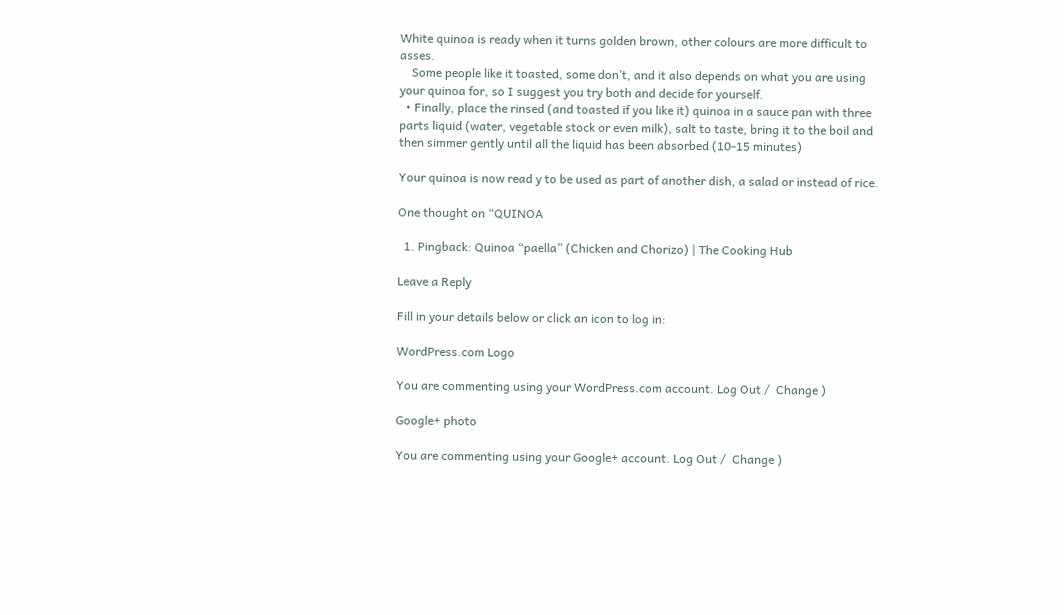White quinoa is ready when it turns golden brown, other colours are more difficult to asses.
    Some people like it toasted, some don’t, and it also depends on what you are using your quinoa for, so I suggest you try both and decide for yourself.
  • Finally, place the rinsed (and toasted if you like it) quinoa in a sauce pan with three parts liquid (water, vegetable stock or even milk), salt to taste, bring it to the boil and then simmer gently until all the liquid has been absorbed (10-15 minutes)

Your quinoa is now read y to be used as part of another dish, a salad or instead of rice.

One thought on “QUINOA

  1. Pingback: Quinoa “paella” (Chicken and Chorizo) | The Cooking Hub

Leave a Reply

Fill in your details below or click an icon to log in:

WordPress.com Logo

You are commenting using your WordPress.com account. Log Out /  Change )

Google+ photo

You are commenting using your Google+ account. Log Out /  Change )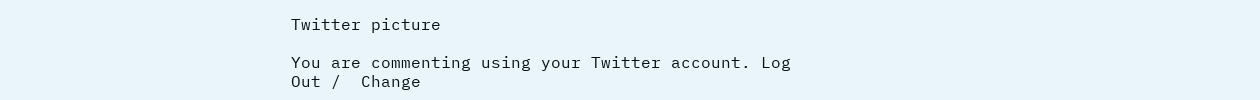Twitter picture

You are commenting using your Twitter account. Log Out /  Change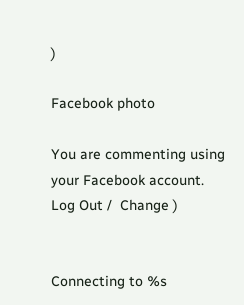)

Facebook photo

You are commenting using your Facebook account. Log Out /  Change )


Connecting to %s